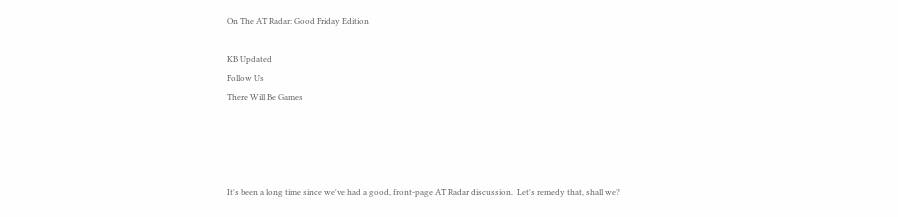On The AT Radar: Good Friday Edition

KB Updated
Follow Us
There Will Be Games




It's been a long time since we've had a good, front-page AT Radar discussion.  Let's remedy that, shall we?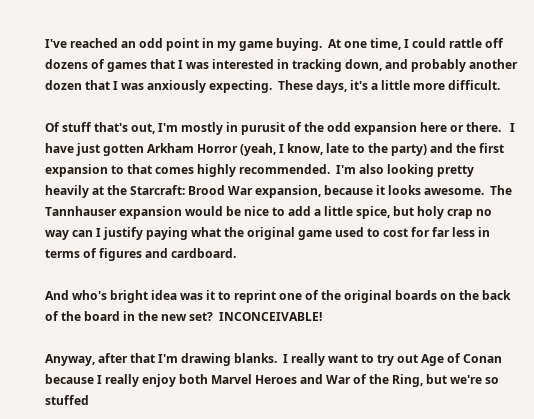I've reached an odd point in my game buying.  At one time, I could rattle off dozens of games that I was interested in tracking down, and probably another dozen that I was anxiously expecting.  These days, it's a little more difficult.

Of stuff that's out, I'm mostly in purusit of the odd expansion here or there.   I have just gotten Arkham Horror (yeah, I know, late to the party) and the first expansion to that comes highly recommended.  I'm also looking pretty heavily at the Starcraft: Brood War expansion, because it looks awesome.  The Tannhauser expansion would be nice to add a little spice, but holy crap no way can I justify paying what the original game used to cost for far less in terms of figures and cardboard.

And who's bright idea was it to reprint one of the original boards on the back of the board in the new set?  INCONCEIVABLE!

Anyway, after that I'm drawing blanks.  I really want to try out Age of Conan because I really enjoy both Marvel Heroes and War of the Ring, but we're so stuffed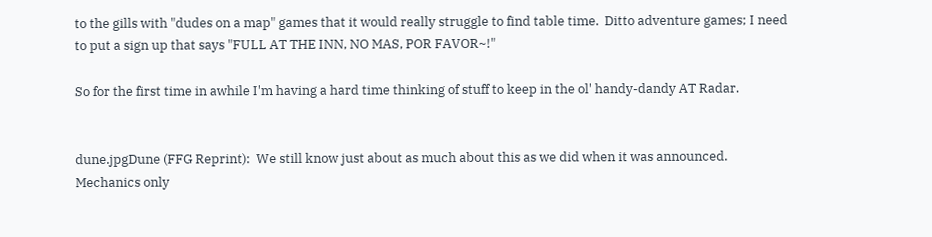to the gills with "dudes on a map" games that it would really struggle to find table time.  Ditto adventure games; I need to put a sign up that says "FULL AT THE INN, NO MAS, POR FAVOR~!"

So for the first time in awhile I'm having a hard time thinking of stuff to keep in the ol' handy-dandy AT Radar.


dune.jpgDune (FFG Reprint):  We still know just about as much about this as we did when it was announced.  Mechanics only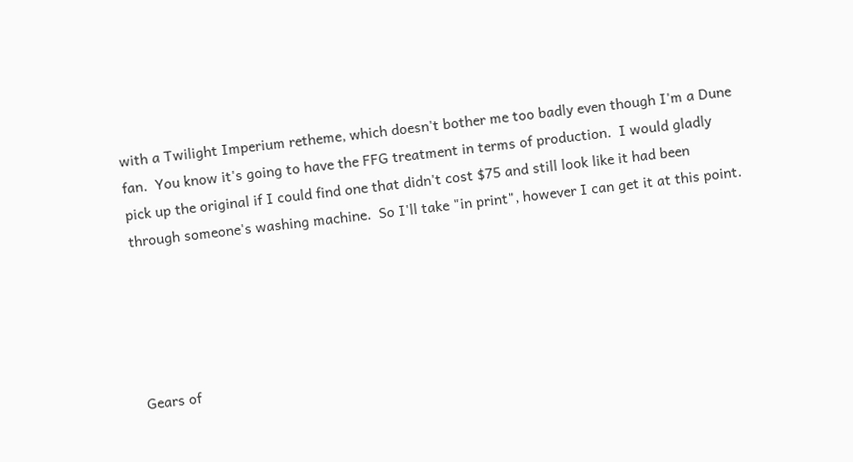with a Twilight Imperium retheme, which doesn't bother me too badly even though I'm a Dune fan.  You know it's going to have the FFG treatment in terms of production.  I would gladly pick up the original if I could find one that didn't cost $75 and still look like it had been through someone's washing machine.  So I'll take "in print", however I can get it at this point.





Gears of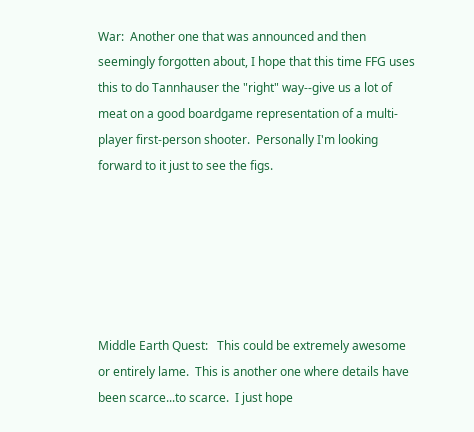War:  Another one that was announced and then seemingly forgotten about, I hope that this time FFG uses this to do Tannhauser the "right" way--give us a lot of meat on a good boardgame representation of a multi-player first-person shooter.  Personally I'm looking forward to it just to see the figs.






Middle Earth Quest:   This could be extremely awesome or entirely lame.  This is another one where details have been scarce...to scarce.  I just hope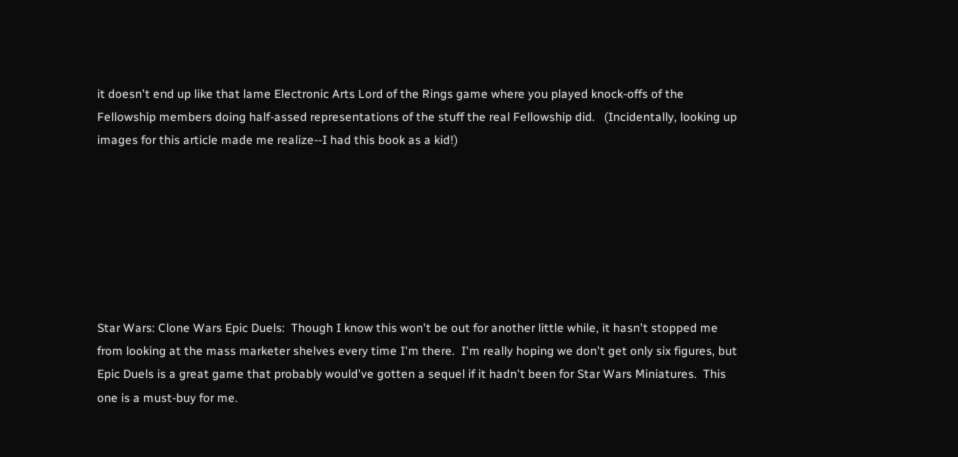it doesn't end up like that lame Electronic Arts Lord of the Rings game where you played knock-offs of the Fellowship members doing half-assed representations of the stuff the real Fellowship did.   (Incidentally, looking up images for this article made me realize--I had this book as a kid!)







Star Wars: Clone Wars Epic Duels:  Though I know this won't be out for another little while, it hasn't stopped me from looking at the mass marketer shelves every time I'm there.  I'm really hoping we don't get only six figures, but Epic Duels is a great game that probably would've gotten a sequel if it hadn't been for Star Wars Miniatures.  This one is a must-buy for me.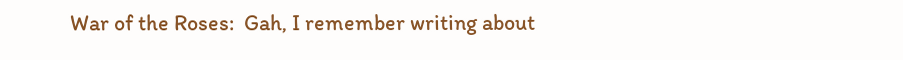War of the Roses:  Gah, I remember writing about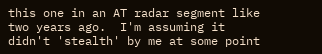this one in an AT radar segment like two years ago.  I'm assuming it didn't 'stealth' by me at some point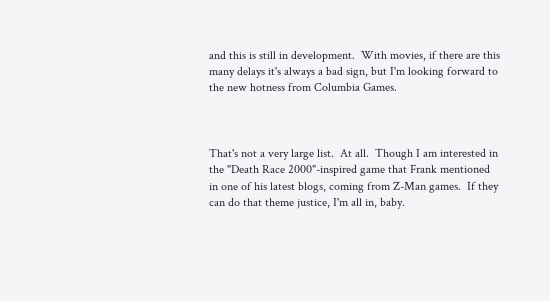and this is still in development.  With movies, if there are this many delays it's always a bad sign, but I'm looking forward to the new hotness from Columbia Games.



That's not a very large list.  At all.  Though I am interested in the "Death Race 2000"-inspired game that Frank mentioned in one of his latest blogs, coming from Z-Man games.  If they can do that theme justice, I'm all in, baby.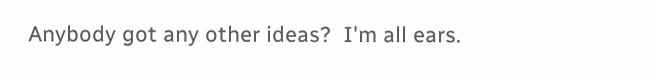Anybody got any other ideas?  I'm all ears.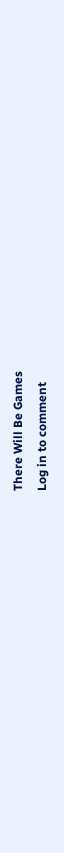There Will Be Games
Log in to comment